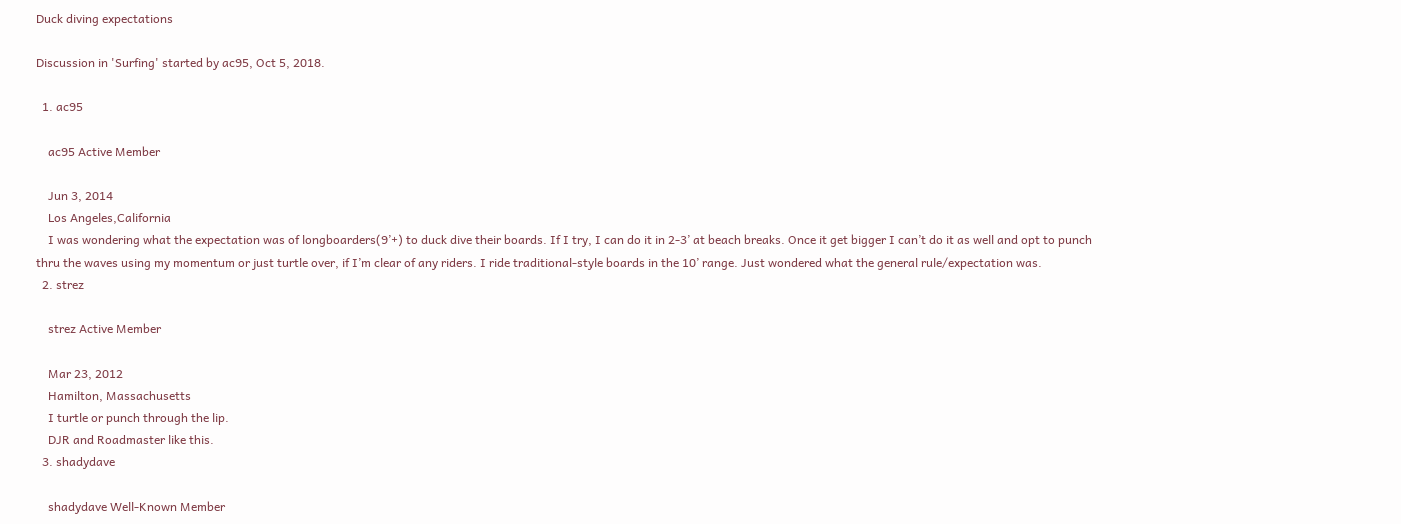Duck diving expectations

Discussion in 'Surfing' started by ac95, Oct 5, 2018.

  1. ac95

    ac95 Active Member

    Jun 3, 2014
    Los Angeles,California
    I was wondering what the expectation was of longboarders(9’+) to duck dive their boards. If I try, I can do it in 2-3’ at beach breaks. Once it get bigger I can’t do it as well and opt to punch thru the waves using my momentum or just turtle over, if I’m clear of any riders. I ride traditional-style boards in the 10’ range. Just wondered what the general rule/expectation was.
  2. strez

    strez Active Member

    Mar 23, 2012
    Hamilton, Massachusetts
    I turtle or punch through the lip.
    DJR and Roadmaster like this.
  3. shadydave

    shadydave Well-Known Member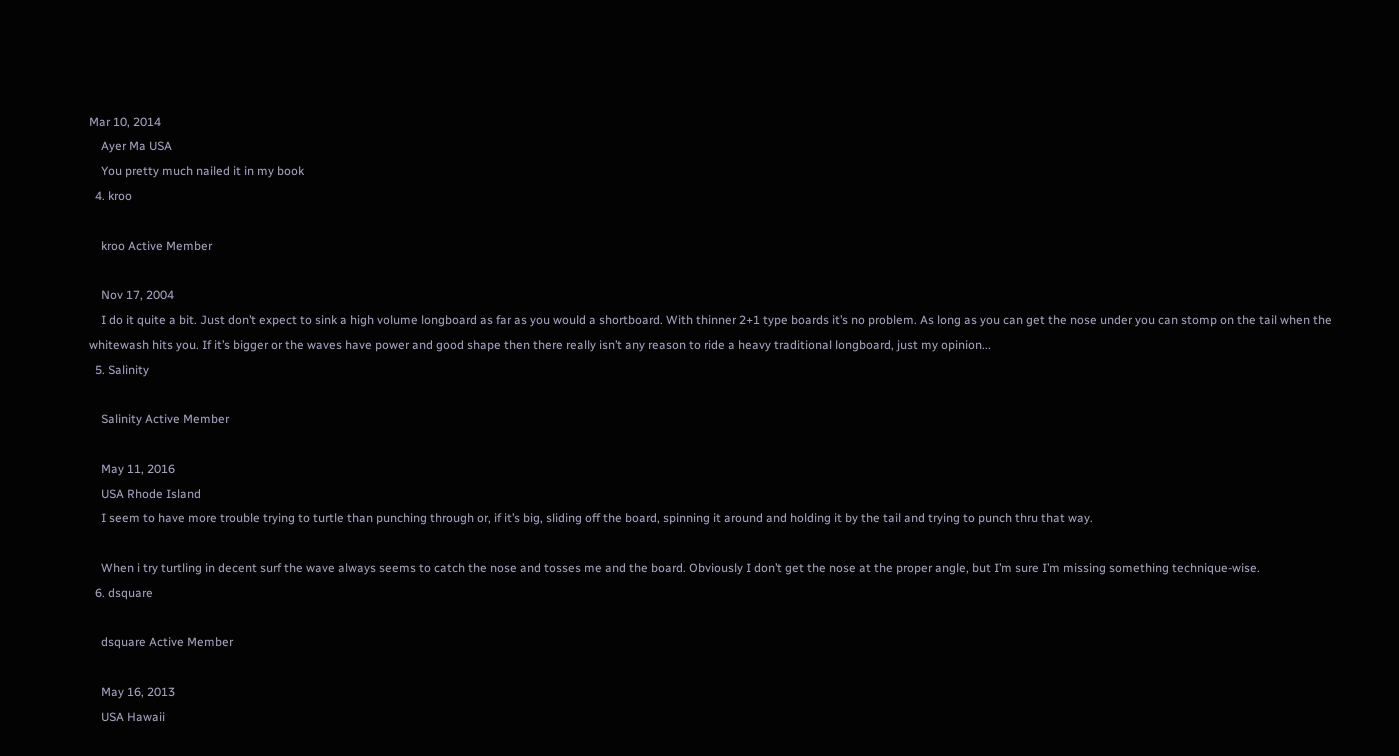Mar 10, 2014
    Ayer Ma USA
    You pretty much nailed it in my book
  4. kroo

    kroo Active Member

    Nov 17, 2004
    I do it quite a bit. Just don’t expect to sink a high volume longboard as far as you would a shortboard. With thinner 2+1 type boards it’s no problem. As long as you can get the nose under you can stomp on the tail when the whitewash hits you. If it’s bigger or the waves have power and good shape then there really isn’t any reason to ride a heavy traditional longboard, just my opinion...
  5. Salinity

    Salinity Active Member

    May 11, 2016
    USA Rhode Island
    I seem to have more trouble trying to turtle than punching through or, if it’s big, sliding off the board, spinning it around and holding it by the tail and trying to punch thru that way.

    When i try turtling in decent surf the wave always seems to catch the nose and tosses me and the board. Obviously I don’t get the nose at the proper angle, but I’m sure I’m missing something technique-wise.
  6. dsquare

    dsquare Active Member

    May 16, 2013
    USA Hawaii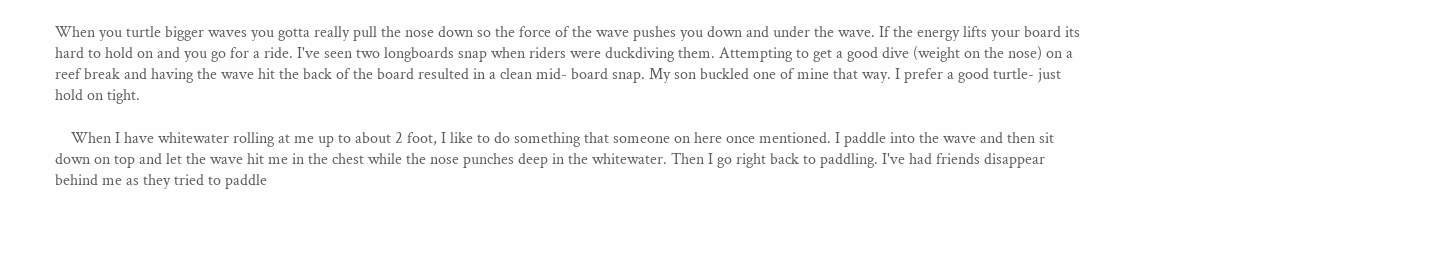When you turtle bigger waves you gotta really pull the nose down so the force of the wave pushes you down and under the wave. If the energy lifts your board its hard to hold on and you go for a ride. I've seen two longboards snap when riders were duckdiving them. Attempting to get a good dive (weight on the nose) on a reef break and having the wave hit the back of the board resulted in a clean mid- board snap. My son buckled one of mine that way. I prefer a good turtle- just hold on tight.

    When I have whitewater rolling at me up to about 2 foot, I like to do something that someone on here once mentioned. I paddle into the wave and then sit down on top and let the wave hit me in the chest while the nose punches deep in the whitewater. Then I go right back to paddling. I've had friends disappear behind me as they tried to paddle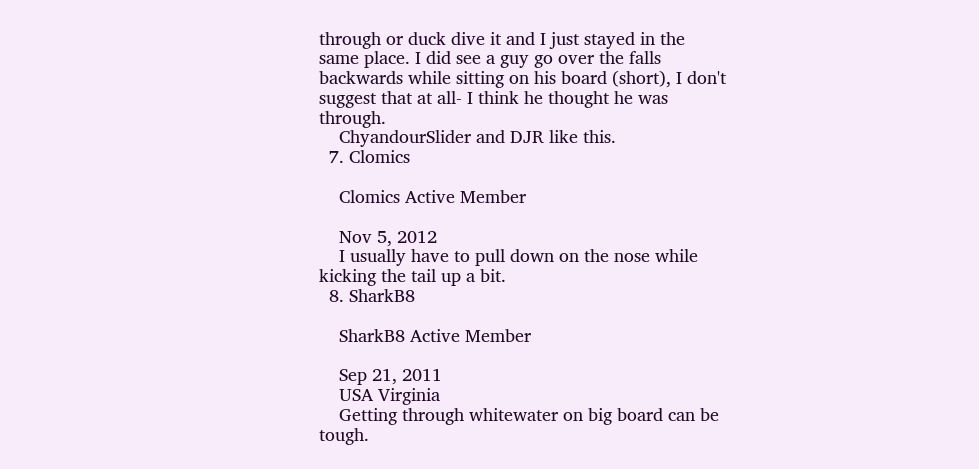through or duck dive it and I just stayed in the same place. I did see a guy go over the falls backwards while sitting on his board (short), I don't suggest that at all- I think he thought he was through.
    ChyandourSlider and DJR like this.
  7. Clomics

    Clomics Active Member

    Nov 5, 2012
    I usually have to pull down on the nose while kicking the tail up a bit.
  8. SharkB8

    SharkB8 Active Member

    Sep 21, 2011
    USA Virginia
    Getting through whitewater on big board can be tough.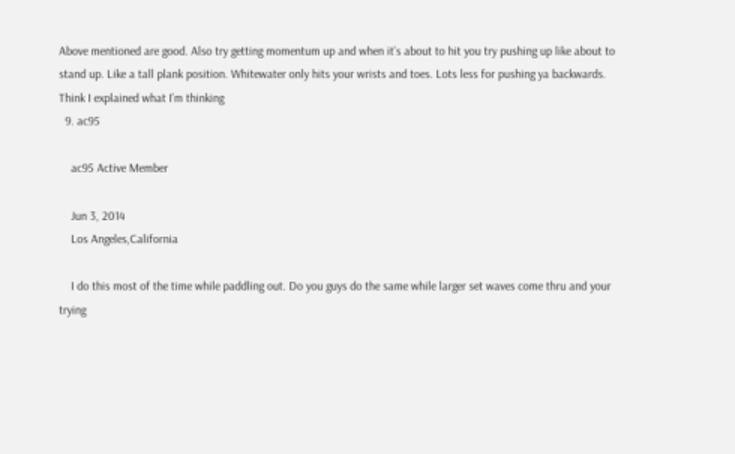Above mentioned are good. Also try getting momentum up and when it’s about to hit you try pushing up like about to stand up. Like a tall plank position. Whitewater only hits your wrists and toes. Lots less for pushing ya backwards. Think I explained what I’m thinking
  9. ac95

    ac95 Active Member

    Jun 3, 2014
    Los Angeles,California

    I do this most of the time while paddling out. Do you guys do the same while larger set waves come thru and your trying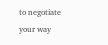to negotiate your way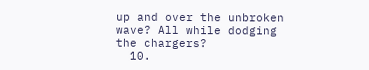up and over the unbroken wave? All while dodging the chargers?
  10.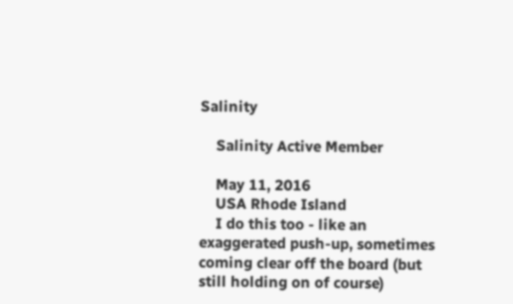Salinity

    Salinity Active Member

    May 11, 2016
    USA Rhode Island
    I do this too - like an exaggerated push-up, sometimes coming clear off the board (but still holding on of course)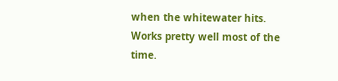when the whitewater hits. Works pretty well most of the time.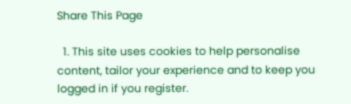Share This Page

  1. This site uses cookies to help personalise content, tailor your experience and to keep you logged in if you register.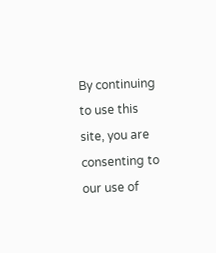By continuing to use this site, you are consenting to our use of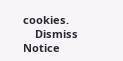cookies.
    Dismiss Notice